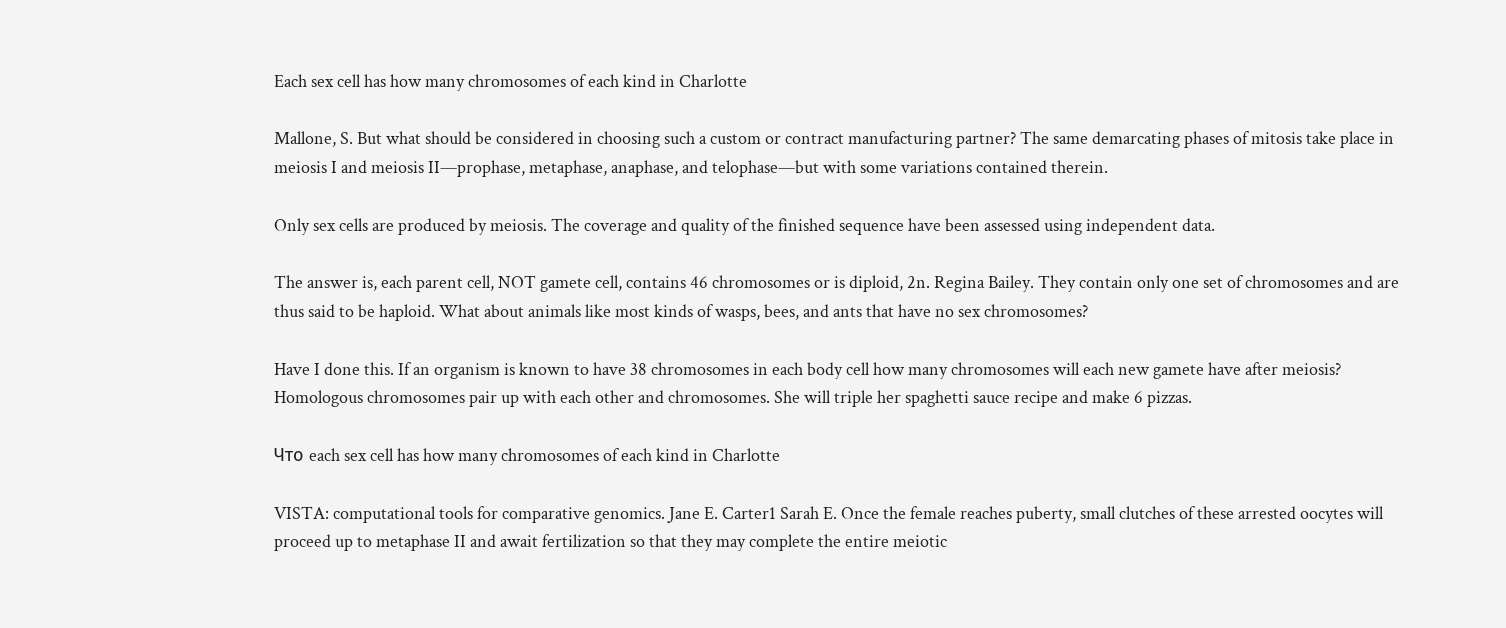Each sex cell has how many chromosomes of each kind in Charlotte

Mallone, S. But what should be considered in choosing such a custom or contract manufacturing partner? The same demarcating phases of mitosis take place in meiosis I and meiosis II—prophase, metaphase, anaphase, and telophase—but with some variations contained therein.

Only sex cells are produced by meiosis. The coverage and quality of the finished sequence have been assessed using independent data.

The answer is, each parent cell, NOT gamete cell, contains 46 chromosomes or is diploid, 2n. Regina Bailey. They contain only one set of chromosomes and are thus said to be haploid. What about animals like most kinds of wasps, bees, and ants that have no sex chromosomes?

Have I done this. If an organism is known to have 38 chromosomes in each body cell how many chromosomes will each new gamete have after meiosis? Homologous chromosomes pair up with each other and chromosomes. She will triple her spaghetti sauce recipe and make 6 pizzas.

Что each sex cell has how many chromosomes of each kind in Charlotte

VISTA: computational tools for comparative genomics. Jane E. Carter1 Sarah E. Once the female reaches puberty, small clutches of these arrested oocytes will proceed up to metaphase II and await fertilization so that they may complete the entire meiotic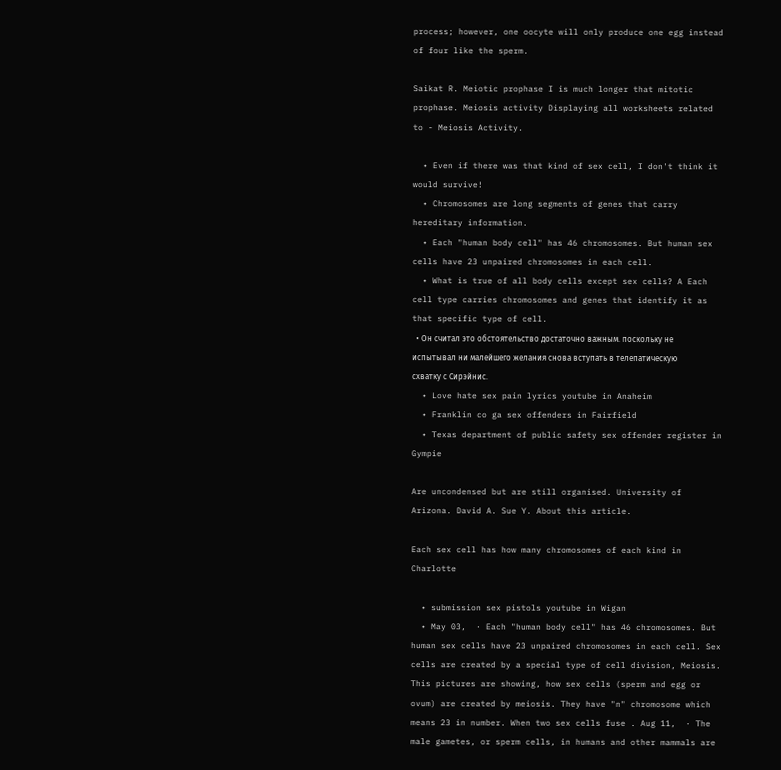process; however, one oocyte will only produce one egg instead of four like the sperm.

Saikat R. Meiotic prophase I is much longer that mitotic prophase. Meiosis activity Displaying all worksheets related to - Meiosis Activity.

  • Even if there was that kind of sex cell, I don't think it would survive!
  • Chromosomes are long segments of genes that carry hereditary information.
  • Each "human body cell" has 46 chromosomes. But human sex cells have 23 unpaired chromosomes in each cell.
  • What is true of all body cells except sex cells? A Each cell type carries chromosomes and genes that identify it as that specific type of cell.
  • Он считал это обстоятельство достаточно важным. поскольку не испытывал ни малейшего желания снова вступать в телепатическую схватку с Сирэйнис.
  • Love hate sex pain lyrics youtube in Anaheim
  • Franklin co ga sex offenders in Fairfield
  • Texas department of public safety sex offender register in Gympie

Are uncondensed but are still organised. University of Arizona. David A. Sue Y. About this article.

Each sex cell has how many chromosomes of each kind in Charlotte

  • submission sex pistols youtube in Wigan
  • May 03,  · Each "human body cell" has 46 chromosomes. But human sex cells have 23 unpaired chromosomes in each cell. Sex cells are created by a special type of cell division, Meiosis. This pictures are showing, how sex cells (sperm and egg or ovum) are created by meiosis. They have "n" chromosome which means 23 in number. When two sex cells fuse . Aug 11,  · The male gametes, or sperm cells, in humans and other mammals are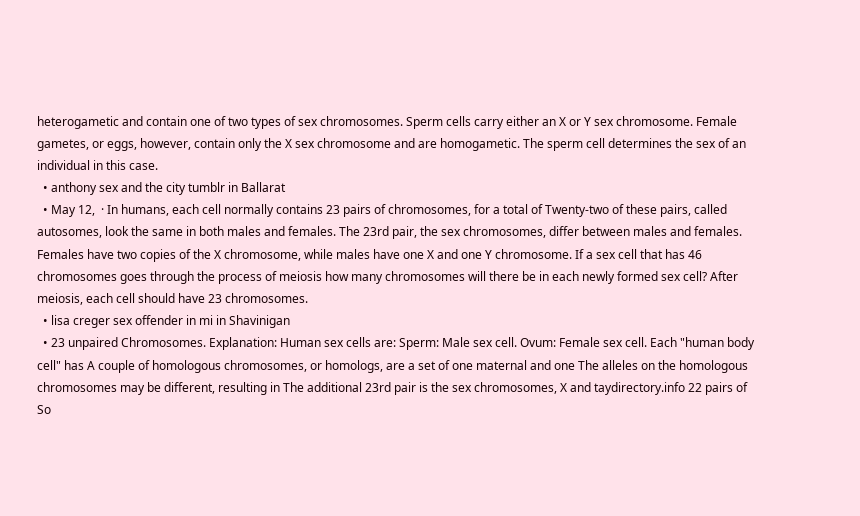heterogametic and contain one of two types of sex chromosomes. Sperm cells carry either an X or Y sex chromosome. Female gametes, or eggs, however, contain only the X sex chromosome and are homogametic. The sperm cell determines the sex of an individual in this case.
  • anthony sex and the city tumblr in Ballarat
  • May 12,  · In humans, each cell normally contains 23 pairs of chromosomes, for a total of Twenty-two of these pairs, called autosomes, look the same in both males and females. The 23rd pair, the sex chromosomes, differ between males and females. Females have two copies of the X chromosome, while males have one X and one Y chromosome. If a sex cell that has 46 chromosomes goes through the process of meiosis how many chromosomes will there be in each newly formed sex cell? After meiosis, each cell should have 23 chromosomes.
  • lisa creger sex offender in mi in Shavinigan
  • 23 unpaired Chromosomes. Explanation: Human sex cells are: Sperm: Male sex cell. Ovum: Female sex cell. Each "human body cell" has A couple of homologous chromosomes, or homologs, are a set of one maternal and one The alleles on the homologous chromosomes may be different, resulting in The additional 23rd pair is the sex chromosomes, X and taydirectory.info 22 pairs of So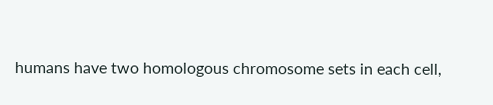humans have two homologous chromosome sets in each cell,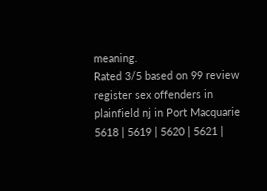meaning.
Rated 3/5 based on 99 review
register sex offenders in plainfield nj in Port Macquarie 5618 | 5619 | 5620 | 5621 |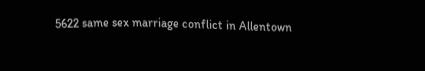5622 same sex marriage conflict in Allentown